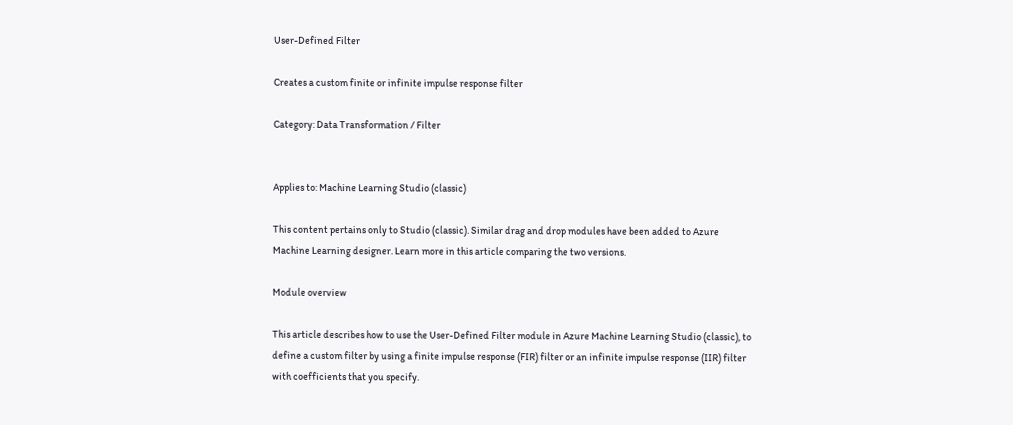User-Defined Filter

Creates a custom finite or infinite impulse response filter

Category: Data Transformation / Filter


Applies to: Machine Learning Studio (classic)

This content pertains only to Studio (classic). Similar drag and drop modules have been added to Azure Machine Learning designer. Learn more in this article comparing the two versions.

Module overview

This article describes how to use the User-Defined Filter module in Azure Machine Learning Studio (classic), to define a custom filter by using a finite impulse response (FIR) filter or an infinite impulse response (IIR) filter with coefficients that you specify.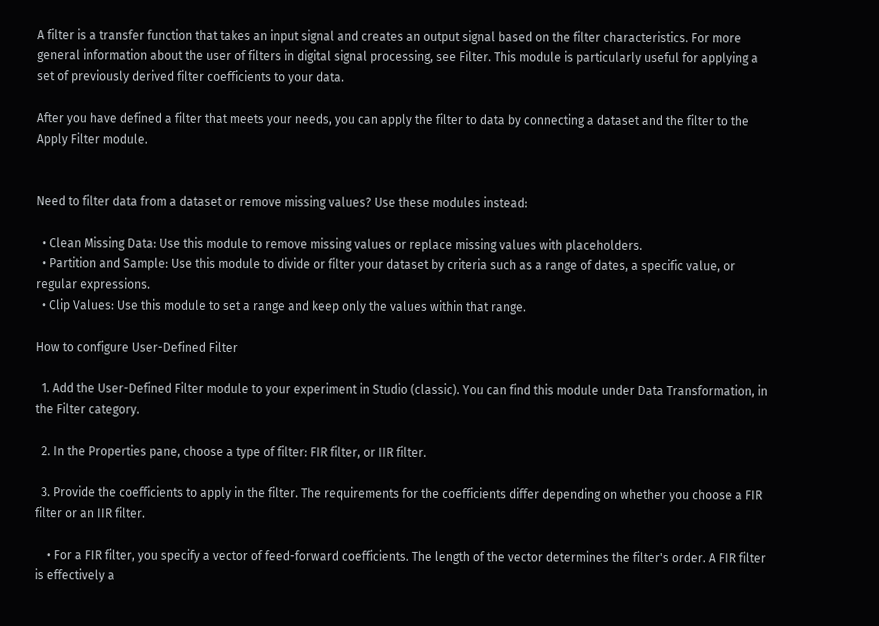A filter is a transfer function that takes an input signal and creates an output signal based on the filter characteristics. For more general information about the user of filters in digital signal processing, see Filter. This module is particularly useful for applying a set of previously derived filter coefficients to your data.

After you have defined a filter that meets your needs, you can apply the filter to data by connecting a dataset and the filter to the Apply Filter module.


Need to filter data from a dataset or remove missing values? Use these modules instead:

  • Clean Missing Data: Use this module to remove missing values or replace missing values with placeholders.
  • Partition and Sample: Use this module to divide or filter your dataset by criteria such as a range of dates, a specific value, or regular expressions.
  • Clip Values: Use this module to set a range and keep only the values within that range.

How to configure User-Defined Filter

  1. Add the User-Defined Filter module to your experiment in Studio (classic). You can find this module under Data Transformation, in the Filter category.

  2. In the Properties pane, choose a type of filter: FIR filter, or IIR filter.

  3. Provide the coefficients to apply in the filter. The requirements for the coefficients differ depending on whether you choose a FIR filter or an IIR filter.

    • For a FIR filter, you specify a vector of feed-forward coefficients. The length of the vector determines the filter's order. A FIR filter is effectively a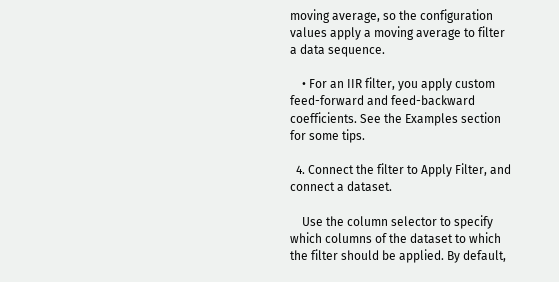moving average, so the configuration values apply a moving average to filter a data sequence.

    • For an IIR filter, you apply custom feed-forward and feed-backward coefficients. See the Examples section for some tips.

  4. Connect the filter to Apply Filter, and connect a dataset.

    Use the column selector to specify which columns of the dataset to which the filter should be applied. By default,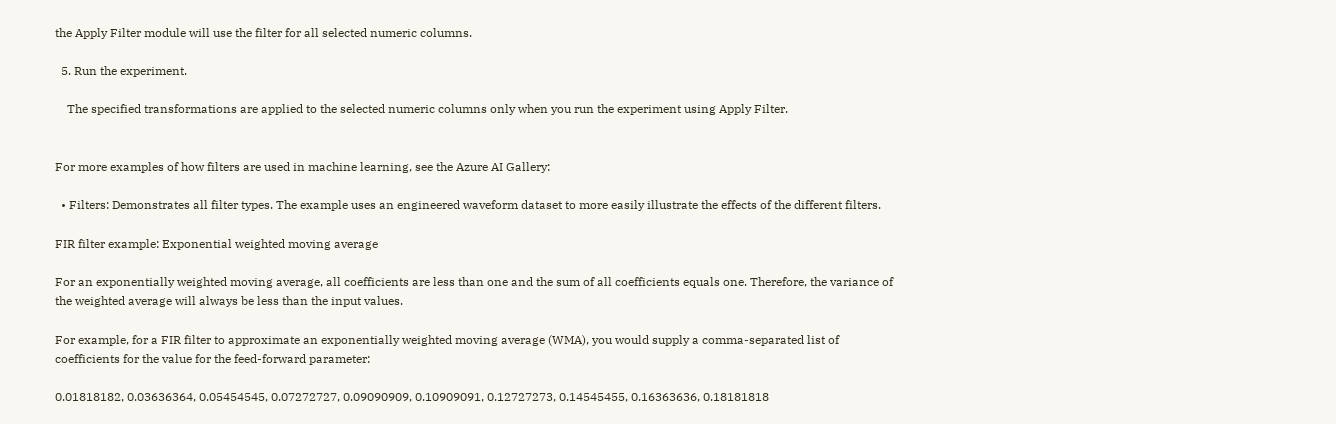the Apply Filter module will use the filter for all selected numeric columns.

  5. Run the experiment.

    The specified transformations are applied to the selected numeric columns only when you run the experiment using Apply Filter.


For more examples of how filters are used in machine learning, see the Azure AI Gallery:

  • Filters: Demonstrates all filter types. The example uses an engineered waveform dataset to more easily illustrate the effects of the different filters.

FIR filter example: Exponential weighted moving average

For an exponentially weighted moving average, all coefficients are less than one and the sum of all coefficients equals one. Therefore, the variance of the weighted average will always be less than the input values.

For example, for a FIR filter to approximate an exponentially weighted moving average (WMA), you would supply a comma-separated list of coefficients for the value for the feed-forward parameter:

0.01818182, 0.03636364, 0.05454545, 0.07272727, 0.09090909, 0.10909091, 0.12727273, 0.14545455, 0.16363636, 0.18181818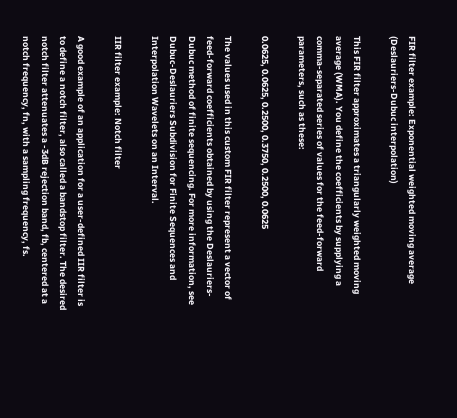FIR filter example: Exponential weighted moving average (Deslauriers-Dubuc interpolation)

This FIR filter approximates a triangularly weighted moving average (WMA). You define the coefficients by supplying a comma-separated series of values for the feed-forward parameters, such as these:

0.0625, 0.0625, 0.2500, 0.3750, 0.2500, 0.0625

The values used in this custom FIR filter represent a vector of feed-forward coefficients obtained by using the Deslauriers-Dubuc method of finite sequencing. For more information, see Dubuc-Deslauriers Subdivision for Finite Sequences and Interpolation Wavelets on an Interval.

IIR filter example: Notch filter

A good example of an application for a user-defined IIR filter is to define a notch filter, also called a bandstop filter. The desired notch filter attenuates a -3dB rejection band, fb, centered at a notch frequency, fn, with a sampling frequency, fs.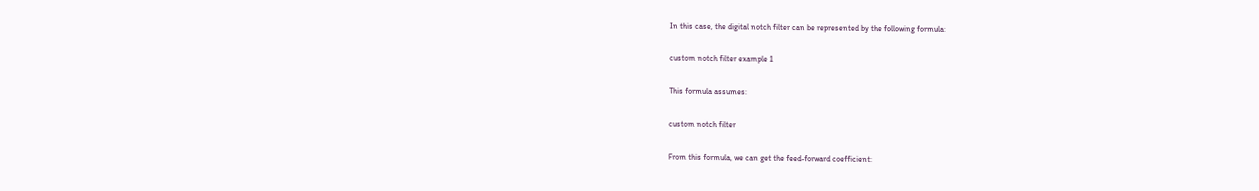In this case, the digital notch filter can be represented by the following formula:

custom notch filter example 1

This formula assumes:

custom notch filter

From this formula, we can get the feed-forward coefficient: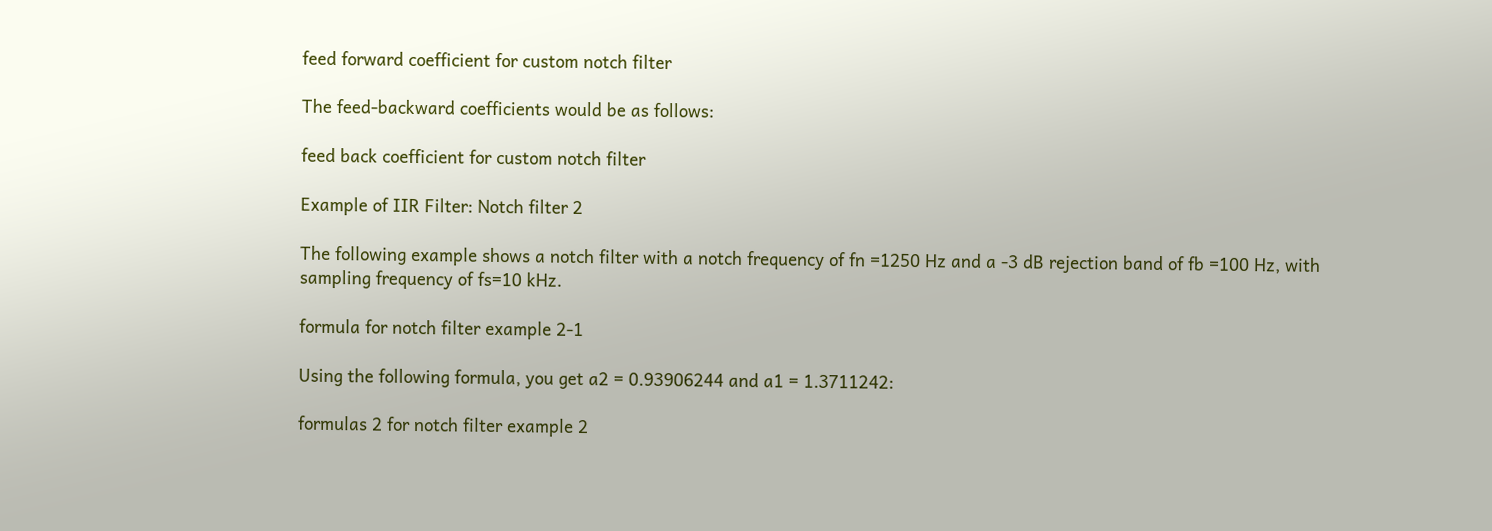feed forward coefficient for custom notch filter

The feed-backward coefficients would be as follows:

feed back coefficient for custom notch filter

Example of IIR Filter: Notch filter 2

The following example shows a notch filter with a notch frequency of fn =1250 Hz and a -3 dB rejection band of fb =100 Hz, with sampling frequency of fs=10 kHz.

formula for notch filter example 2-1

Using the following formula, you get a2 = 0.93906244 and a1 = 1.3711242:

formulas 2 for notch filter example 2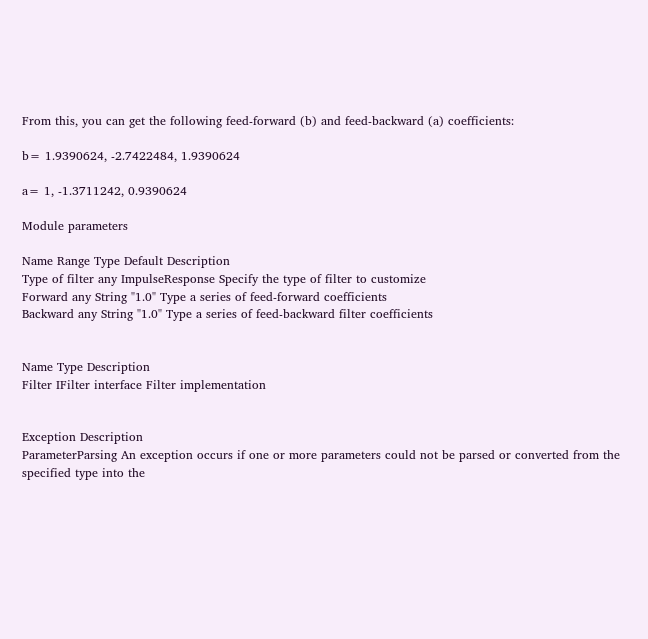From this, you can get the following feed-forward (b) and feed-backward (a) coefficients:

b= 1.9390624, -2.7422484, 1.9390624

a= 1, -1.3711242, 0.9390624

Module parameters

Name Range Type Default Description
Type of filter any ImpulseResponse Specify the type of filter to customize
Forward any String "1.0" Type a series of feed-forward coefficients
Backward any String "1.0" Type a series of feed-backward filter coefficients


Name Type Description
Filter IFilter interface Filter implementation


Exception Description
ParameterParsing An exception occurs if one or more parameters could not be parsed or converted from the specified type into the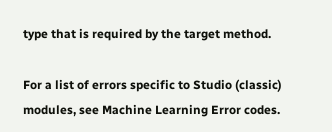type that is required by the target method.

For a list of errors specific to Studio (classic) modules, see Machine Learning Error codes.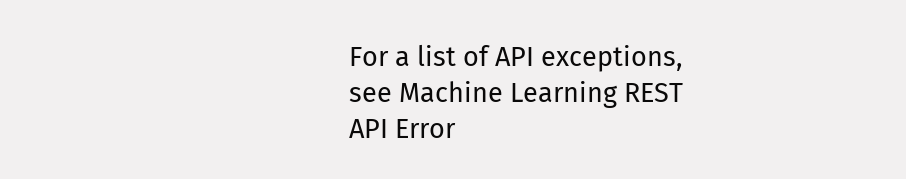For a list of API exceptions, see Machine Learning REST API Error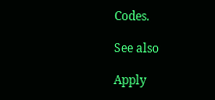Codes.

See also

Apply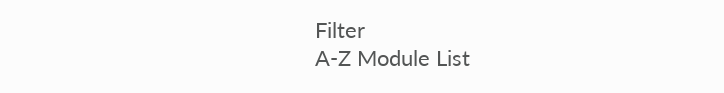Filter
A-Z Module List